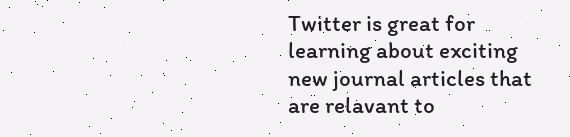Twitter is great for learning about exciting new journal articles that are relavant to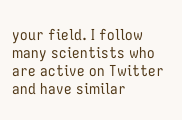your field. I follow many scientists who are active on Twitter and have similar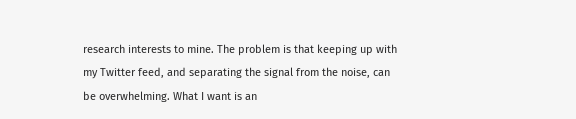research interests to mine. The problem is that keeping up with my Twitter feed, and separating the signal from the noise, can be overwhelming. What I want is an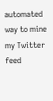automated way to mine my Twitter feed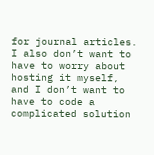for journal articles. I also don’t want to have to worry about hosting it myself, and I don’t want to have to code a complicated solution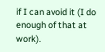if I can avoid it (I do enough of that at work).